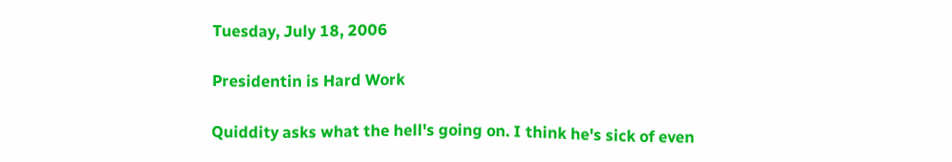Tuesday, July 18, 2006

Presidentin is Hard Work

Quiddity asks what the hell's going on. I think he's sick of even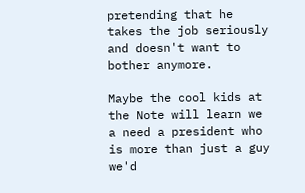pretending that he takes the job seriously and doesn't want to bother anymore.

Maybe the cool kids at the Note will learn we a need a president who is more than just a guy we'd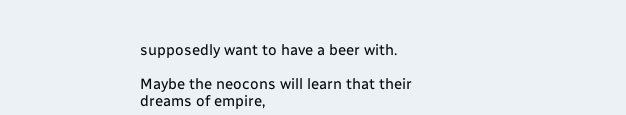supposedly want to have a beer with.

Maybe the neocons will learn that their dreams of empire,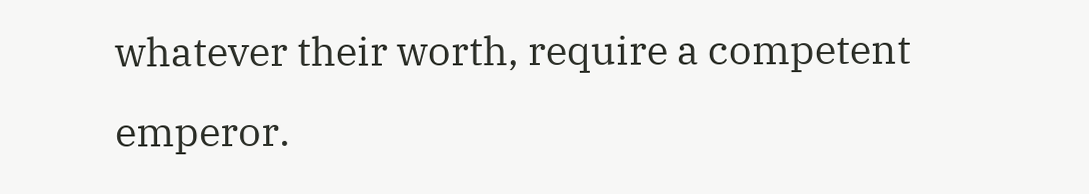whatever their worth, require a competent emperor.